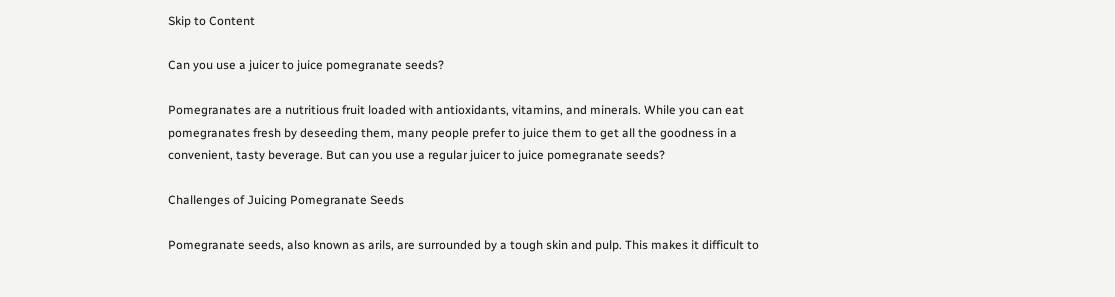Skip to Content

Can you use a juicer to juice pomegranate seeds?

Pomegranates are a nutritious fruit loaded with antioxidants, vitamins, and minerals. While you can eat pomegranates fresh by deseeding them, many people prefer to juice them to get all the goodness in a convenient, tasty beverage. But can you use a regular juicer to juice pomegranate seeds?

Challenges of Juicing Pomegranate Seeds

Pomegranate seeds, also known as arils, are surrounded by a tough skin and pulp. This makes it difficult to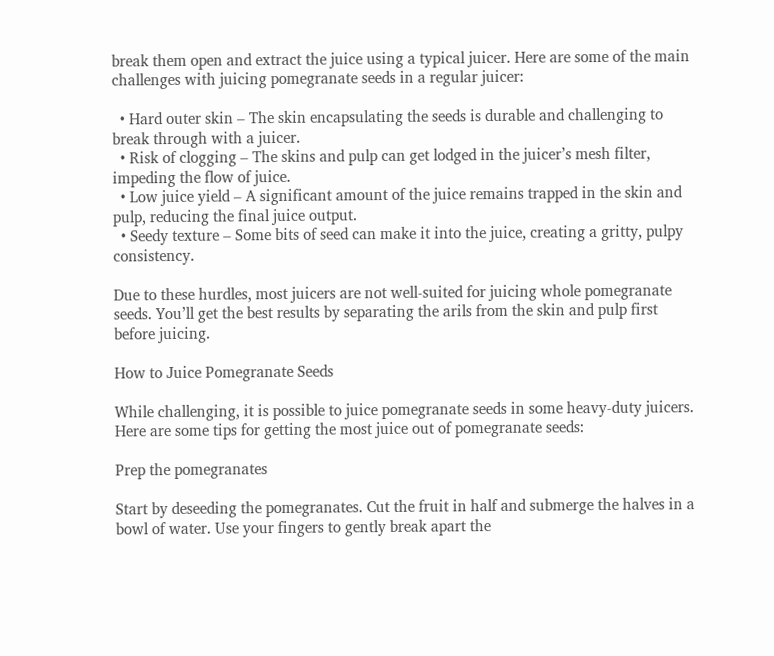break them open and extract the juice using a typical juicer. Here are some of the main challenges with juicing pomegranate seeds in a regular juicer:

  • Hard outer skin – The skin encapsulating the seeds is durable and challenging to break through with a juicer.
  • Risk of clogging – The skins and pulp can get lodged in the juicer’s mesh filter, impeding the flow of juice.
  • Low juice yield – A significant amount of the juice remains trapped in the skin and pulp, reducing the final juice output.
  • Seedy texture – Some bits of seed can make it into the juice, creating a gritty, pulpy consistency.

Due to these hurdles, most juicers are not well-suited for juicing whole pomegranate seeds. You’ll get the best results by separating the arils from the skin and pulp first before juicing.

How to Juice Pomegranate Seeds

While challenging, it is possible to juice pomegranate seeds in some heavy-duty juicers. Here are some tips for getting the most juice out of pomegranate seeds:

Prep the pomegranates

Start by deseeding the pomegranates. Cut the fruit in half and submerge the halves in a bowl of water. Use your fingers to gently break apart the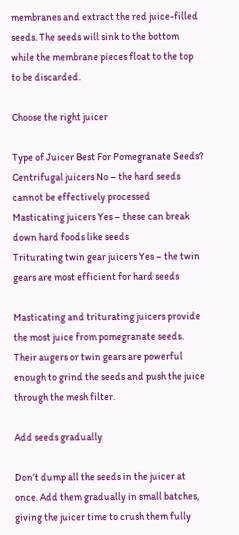membranes and extract the red juice-filled seeds. The seeds will sink to the bottom while the membrane pieces float to the top to be discarded.

Choose the right juicer

Type of Juicer Best For Pomegranate Seeds?
Centrifugal juicers No – the hard seeds cannot be effectively processed
Masticating juicers Yes – these can break down hard foods like seeds
Triturating twin gear juicers Yes – the twin gears are most efficient for hard seeds

Masticating and triturating juicers provide the most juice from pomegranate seeds. Their augers or twin gears are powerful enough to grind the seeds and push the juice through the mesh filter.

Add seeds gradually

Don’t dump all the seeds in the juicer at once. Add them gradually in small batches, giving the juicer time to crush them fully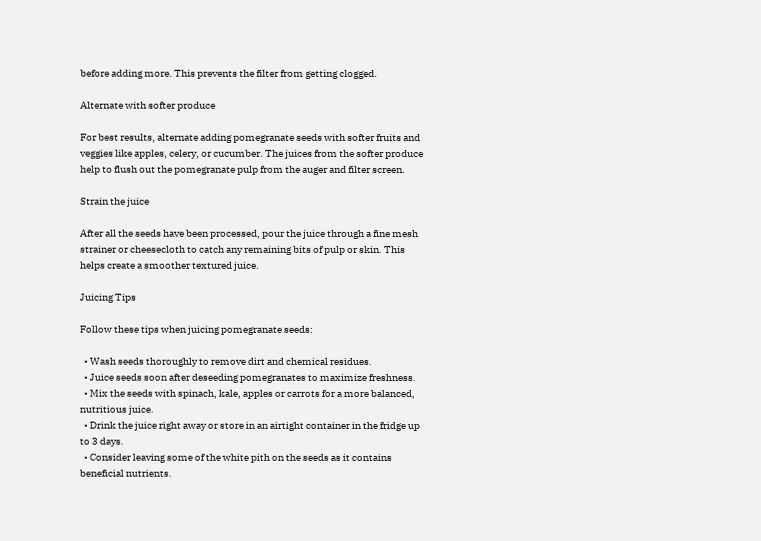before adding more. This prevents the filter from getting clogged.

Alternate with softer produce

For best results, alternate adding pomegranate seeds with softer fruits and veggies like apples, celery, or cucumber. The juices from the softer produce help to flush out the pomegranate pulp from the auger and filter screen.

Strain the juice

After all the seeds have been processed, pour the juice through a fine mesh strainer or cheesecloth to catch any remaining bits of pulp or skin. This helps create a smoother textured juice.

Juicing Tips

Follow these tips when juicing pomegranate seeds:

  • Wash seeds thoroughly to remove dirt and chemical residues.
  • Juice seeds soon after deseeding pomegranates to maximize freshness.
  • Mix the seeds with spinach, kale, apples or carrots for a more balanced, nutritious juice.
  • Drink the juice right away or store in an airtight container in the fridge up to 3 days.
  • Consider leaving some of the white pith on the seeds as it contains beneficial nutrients.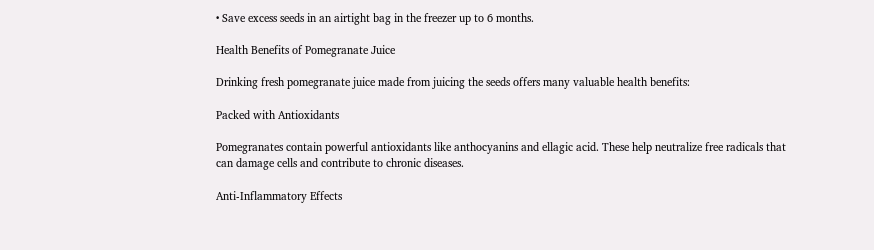• Save excess seeds in an airtight bag in the freezer up to 6 months.

Health Benefits of Pomegranate Juice

Drinking fresh pomegranate juice made from juicing the seeds offers many valuable health benefits:

Packed with Antioxidants

Pomegranates contain powerful antioxidants like anthocyanins and ellagic acid. These help neutralize free radicals that can damage cells and contribute to chronic diseases.

Anti-Inflammatory Effects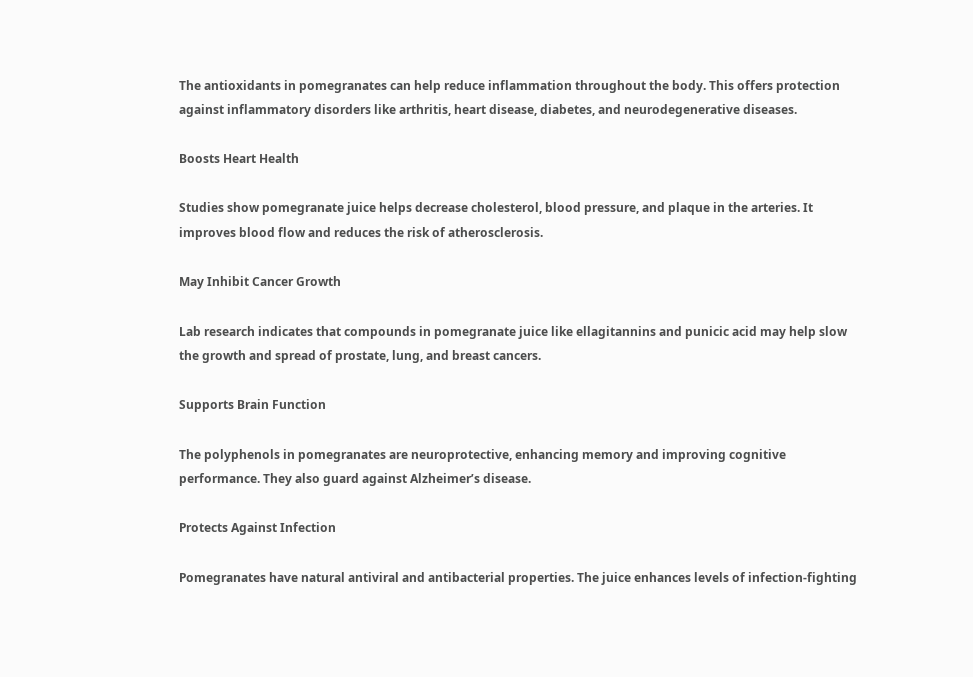The antioxidants in pomegranates can help reduce inflammation throughout the body. This offers protection against inflammatory disorders like arthritis, heart disease, diabetes, and neurodegenerative diseases.

Boosts Heart Health

Studies show pomegranate juice helps decrease cholesterol, blood pressure, and plaque in the arteries. It improves blood flow and reduces the risk of atherosclerosis.

May Inhibit Cancer Growth

Lab research indicates that compounds in pomegranate juice like ellagitannins and punicic acid may help slow the growth and spread of prostate, lung, and breast cancers.

Supports Brain Function

The polyphenols in pomegranates are neuroprotective, enhancing memory and improving cognitive performance. They also guard against Alzheimer’s disease.

Protects Against Infection

Pomegranates have natural antiviral and antibacterial properties. The juice enhances levels of infection-fighting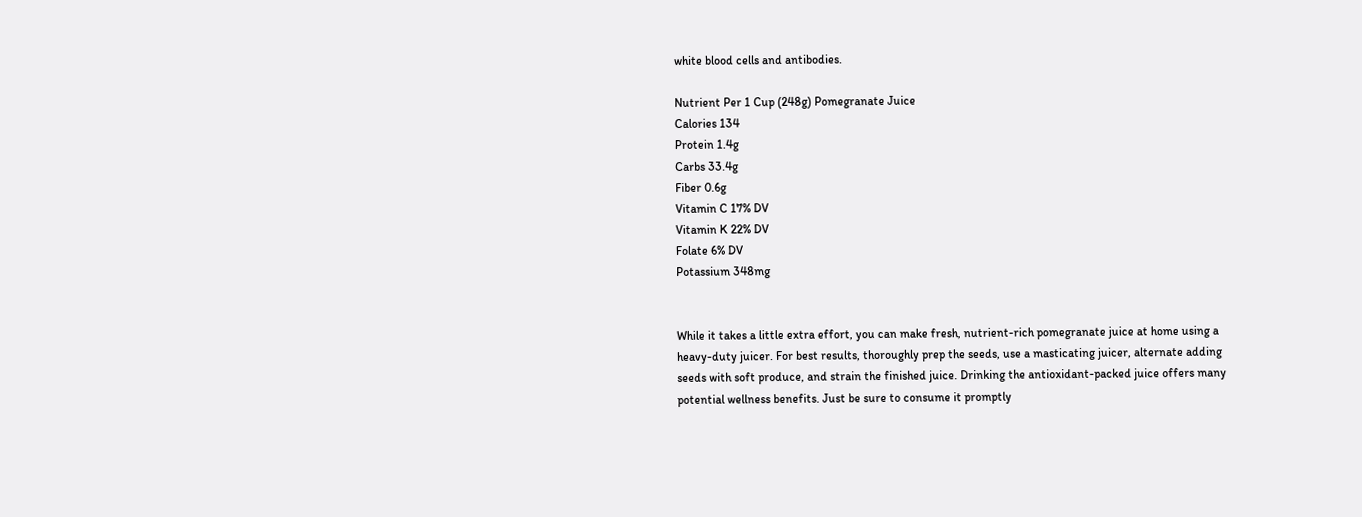white blood cells and antibodies.

Nutrient Per 1 Cup (248g) Pomegranate Juice
Calories 134
Protein 1.4g
Carbs 33.4g
Fiber 0.6g
Vitamin C 17% DV
Vitamin K 22% DV
Folate 6% DV
Potassium 348mg


While it takes a little extra effort, you can make fresh, nutrient-rich pomegranate juice at home using a heavy-duty juicer. For best results, thoroughly prep the seeds, use a masticating juicer, alternate adding seeds with soft produce, and strain the finished juice. Drinking the antioxidant-packed juice offers many potential wellness benefits. Just be sure to consume it promptly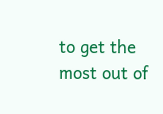to get the most out of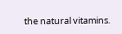the natural vitamins.